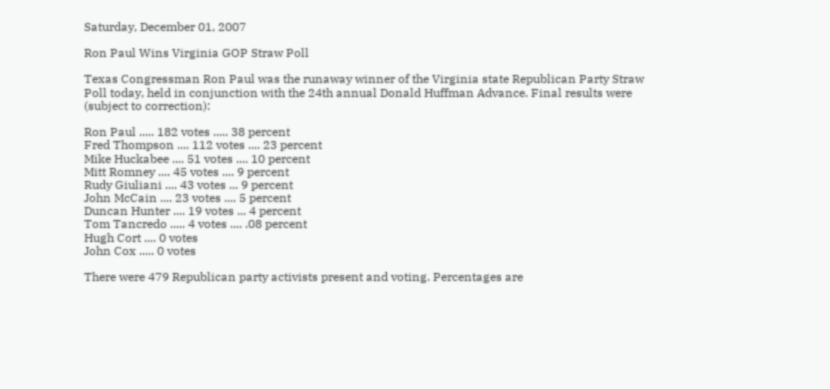Saturday, December 01, 2007

Ron Paul Wins Virginia GOP Straw Poll

Texas Congressman Ron Paul was the runaway winner of the Virginia state Republican Party Straw Poll today, held in conjunction with the 24th annual Donald Huffman Advance. Final results were (subject to correction):

Ron Paul ..... 182 votes ..... 38 percent
Fred Thompson .... 112 votes .... 23 percent
Mike Huckabee .... 51 votes .... 10 percent
Mitt Romney .... 45 votes .... 9 percent
Rudy Giuliani .... 43 votes ... 9 percent
John McCain .... 23 votes .... 5 percent
Duncan Hunter .... 19 votes ... 4 percent
Tom Tancredo ..... 4 votes .... .08 percent
Hugh Cort .... 0 votes
John Cox ..... 0 votes

There were 479 Republican party activists present and voting. Percentages are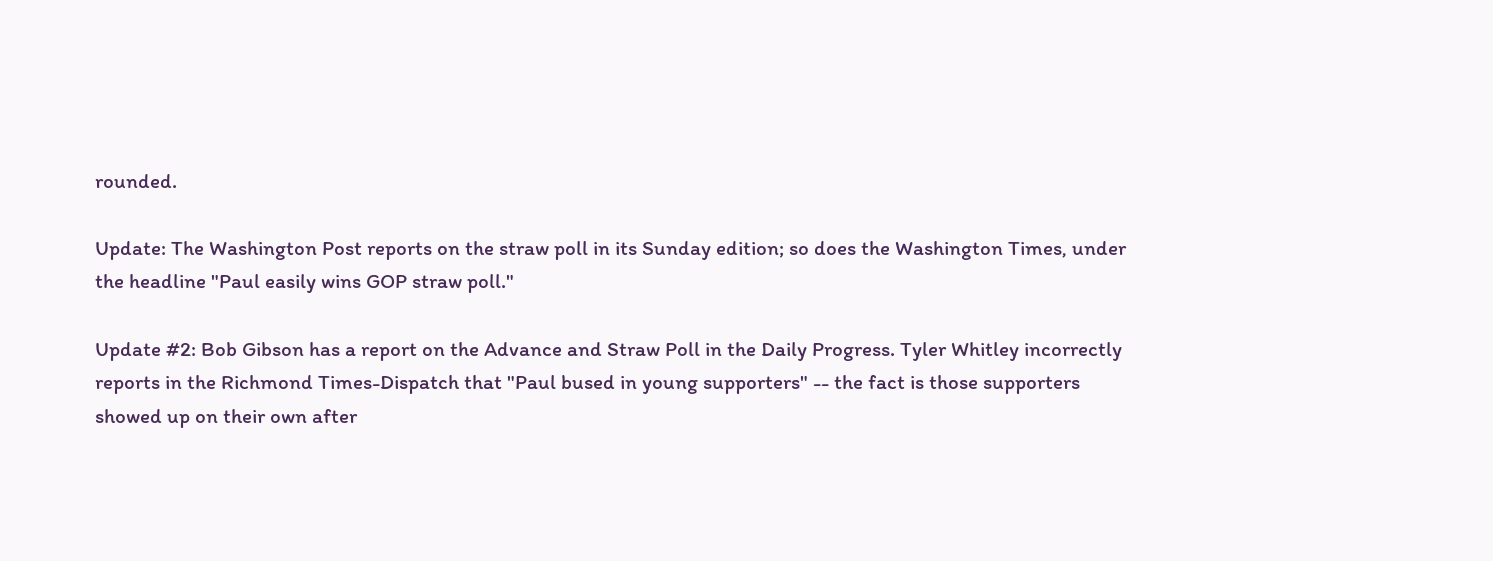rounded.

Update: The Washington Post reports on the straw poll in its Sunday edition; so does the Washington Times, under the headline "Paul easily wins GOP straw poll."

Update #2: Bob Gibson has a report on the Advance and Straw Poll in the Daily Progress. Tyler Whitley incorrectly reports in the Richmond Times-Dispatch that "Paul bused in young supporters" -- the fact is those supporters showed up on their own after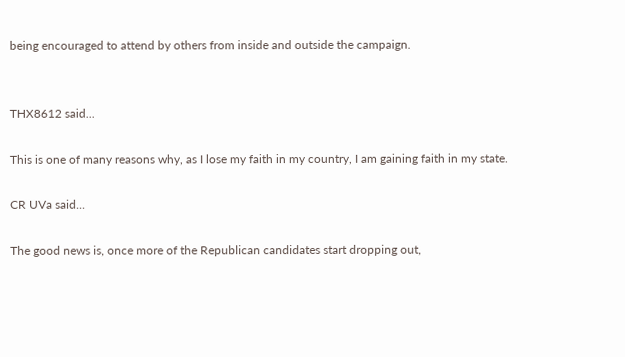being encouraged to attend by others from inside and outside the campaign.


THX8612 said...

This is one of many reasons why, as I lose my faith in my country, I am gaining faith in my state.

CR UVa said...

The good news is, once more of the Republican candidates start dropping out,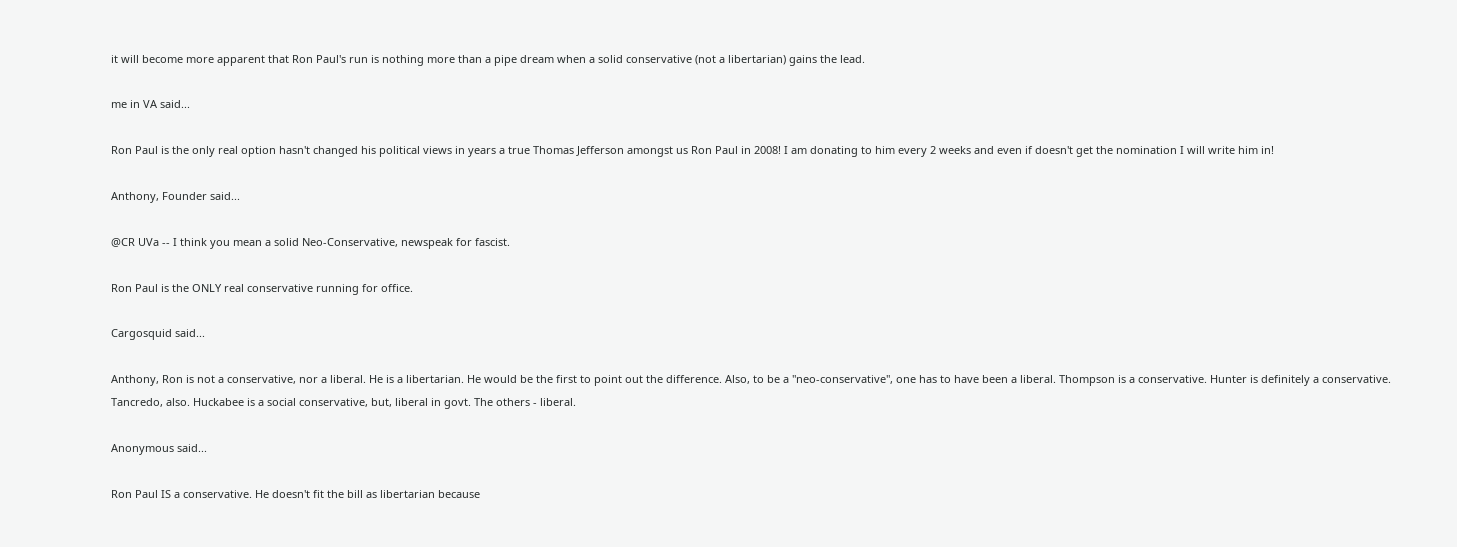it will become more apparent that Ron Paul's run is nothing more than a pipe dream when a solid conservative (not a libertarian) gains the lead.

me in VA said...

Ron Paul is the only real option hasn't changed his political views in years a true Thomas Jefferson amongst us Ron Paul in 2008! I am donating to him every 2 weeks and even if doesn't get the nomination I will write him in!

Anthony, Founder said...

@CR UVa -- I think you mean a solid Neo-Conservative, newspeak for fascist.

Ron Paul is the ONLY real conservative running for office.

Cargosquid said...

Anthony, Ron is not a conservative, nor a liberal. He is a libertarian. He would be the first to point out the difference. Also, to be a "neo-conservative", one has to have been a liberal. Thompson is a conservative. Hunter is definitely a conservative. Tancredo, also. Huckabee is a social conservative, but, liberal in govt. The others - liberal.

Anonymous said...

Ron Paul IS a conservative. He doesn't fit the bill as libertarian because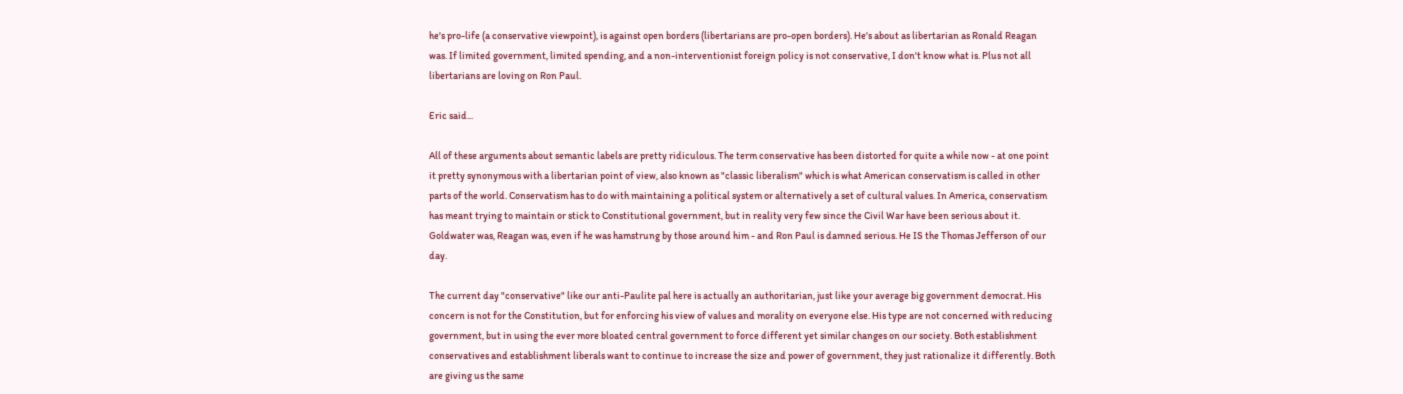he's pro-life (a conservative viewpoint), is against open borders (libertarians are pro-open borders). He's about as libertarian as Ronald Reagan was. If limited government, limited spending, and a non-interventionist foreign policy is not conservative, I don't know what is. Plus not all libertarians are loving on Ron Paul.

Eric said...

All of these arguments about semantic labels are pretty ridiculous. The term conservative has been distorted for quite a while now - at one point it pretty synonymous with a libertarian point of view, also known as "classic liberalism" which is what American conservatism is called in other parts of the world. Conservatism has to do with maintaining a political system or alternatively a set of cultural values. In America, conservatism has meant trying to maintain or stick to Constitutional government, but in reality very few since the Civil War have been serious about it. Goldwater was, Reagan was, even if he was hamstrung by those around him - and Ron Paul is damned serious. He IS the Thomas Jefferson of our day.

The current day "conservative" like our anti-Paulite pal here is actually an authoritarian, just like your average big government democrat. His concern is not for the Constitution, but for enforcing his view of values and morality on everyone else. His type are not concerned with reducing government, but in using the ever more bloated central government to force different yet similar changes on our society. Both establishment conservatives and establishment liberals want to continue to increase the size and power of government, they just rationalize it differently. Both are giving us the same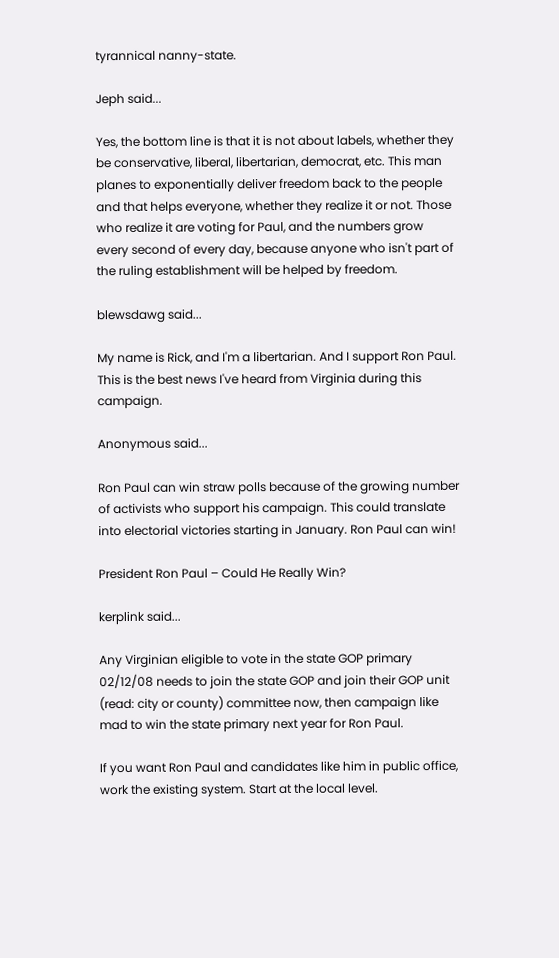tyrannical nanny-state.

Jeph said...

Yes, the bottom line is that it is not about labels, whether they be conservative, liberal, libertarian, democrat, etc. This man planes to exponentially deliver freedom back to the people and that helps everyone, whether they realize it or not. Those who realize it are voting for Paul, and the numbers grow every second of every day, because anyone who isn't part of the ruling establishment will be helped by freedom.

blewsdawg said...

My name is Rick, and I'm a libertarian. And I support Ron Paul. This is the best news I've heard from Virginia during this campaign.

Anonymous said...

Ron Paul can win straw polls because of the growing number of activists who support his campaign. This could translate into electorial victories starting in January. Ron Paul can win!

President Ron Paul – Could He Really Win?

kerplink said...

Any Virginian eligible to vote in the state GOP primary 02/12/08 needs to join the state GOP and join their GOP unit (read: city or county) committee now, then campaign like mad to win the state primary next year for Ron Paul.

If you want Ron Paul and candidates like him in public office, work the existing system. Start at the local level.